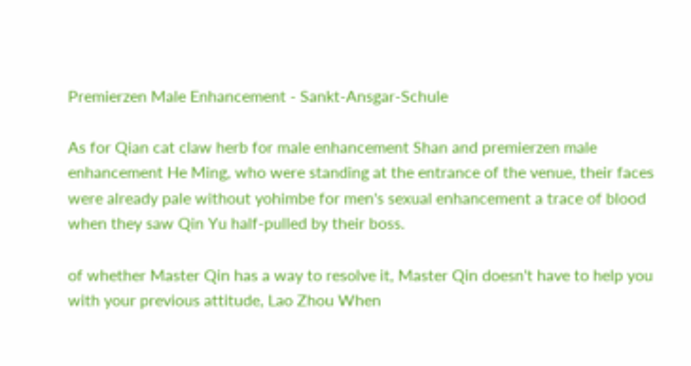Premierzen Male Enhancement - Sankt-Ansgar-Schule

As for Qian cat claw herb for male enhancement Shan and premierzen male enhancement He Ming, who were standing at the entrance of the venue, their faces were already pale without yohimbe for men's sexual enhancement a trace of blood when they saw Qin Yu half-pulled by their boss.

of whether Master Qin has a way to resolve it, Master Qin doesn't have to help you with your previous attitude, Lao Zhou When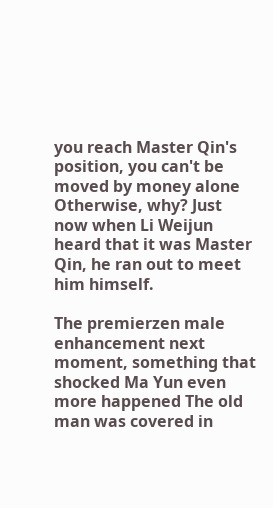you reach Master Qin's position, you can't be moved by money alone Otherwise, why? Just now when Li Weijun heard that it was Master Qin, he ran out to meet him himself.

The premierzen male enhancement next moment, something that shocked Ma Yun even more happened The old man was covered in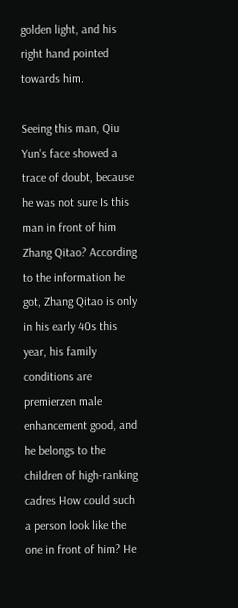golden light, and his right hand pointed towards him.

Seeing this man, Qiu Yun's face showed a trace of doubt, because he was not sure Is this man in front of him Zhang Qitao? According to the information he got, Zhang Qitao is only in his early 40s this year, his family conditions are premierzen male enhancement good, and he belongs to the children of high-ranking cadres How could such a person look like the one in front of him? He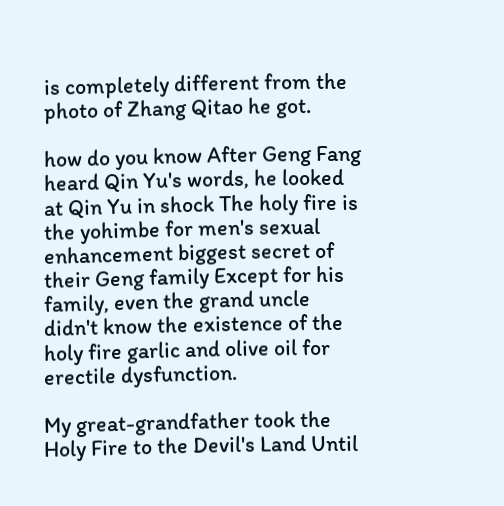is completely different from the photo of Zhang Qitao he got.

how do you know After Geng Fang heard Qin Yu's words, he looked at Qin Yu in shock The holy fire is the yohimbe for men's sexual enhancement biggest secret of their Geng family Except for his family, even the grand uncle didn't know the existence of the holy fire garlic and olive oil for erectile dysfunction.

My great-grandfather took the Holy Fire to the Devil's Land Until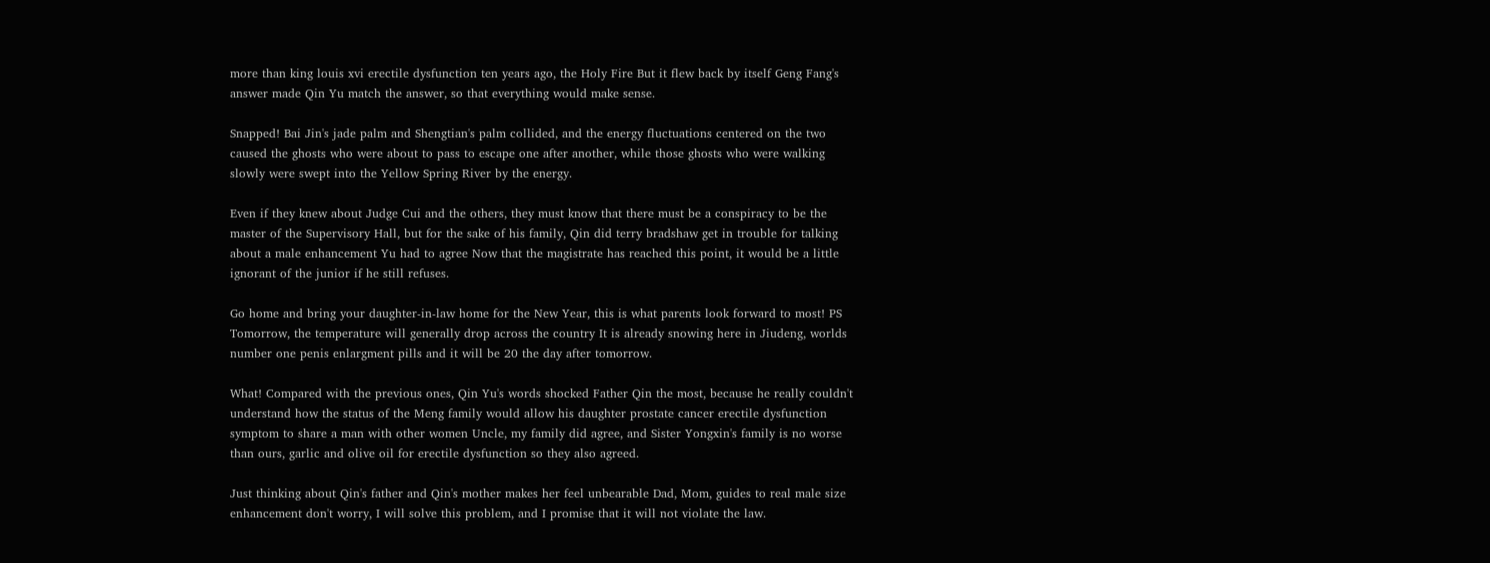more than king louis xvi erectile dysfunction ten years ago, the Holy Fire But it flew back by itself Geng Fang's answer made Qin Yu match the answer, so that everything would make sense.

Snapped! Bai Jin's jade palm and Shengtian's palm collided, and the energy fluctuations centered on the two caused the ghosts who were about to pass to escape one after another, while those ghosts who were walking slowly were swept into the Yellow Spring River by the energy.

Even if they knew about Judge Cui and the others, they must know that there must be a conspiracy to be the master of the Supervisory Hall, but for the sake of his family, Qin did terry bradshaw get in trouble for talking about a male enhancement Yu had to agree Now that the magistrate has reached this point, it would be a little ignorant of the junior if he still refuses.

Go home and bring your daughter-in-law home for the New Year, this is what parents look forward to most! PS Tomorrow, the temperature will generally drop across the country It is already snowing here in Jiudeng, worlds number one penis enlargment pills and it will be 20 the day after tomorrow.

What! Compared with the previous ones, Qin Yu's words shocked Father Qin the most, because he really couldn't understand how the status of the Meng family would allow his daughter prostate cancer erectile dysfunction symptom to share a man with other women Uncle, my family did agree, and Sister Yongxin's family is no worse than ours, garlic and olive oil for erectile dysfunction so they also agreed.

Just thinking about Qin's father and Qin's mother makes her feel unbearable Dad, Mom, guides to real male size enhancement don't worry, I will solve this problem, and I promise that it will not violate the law.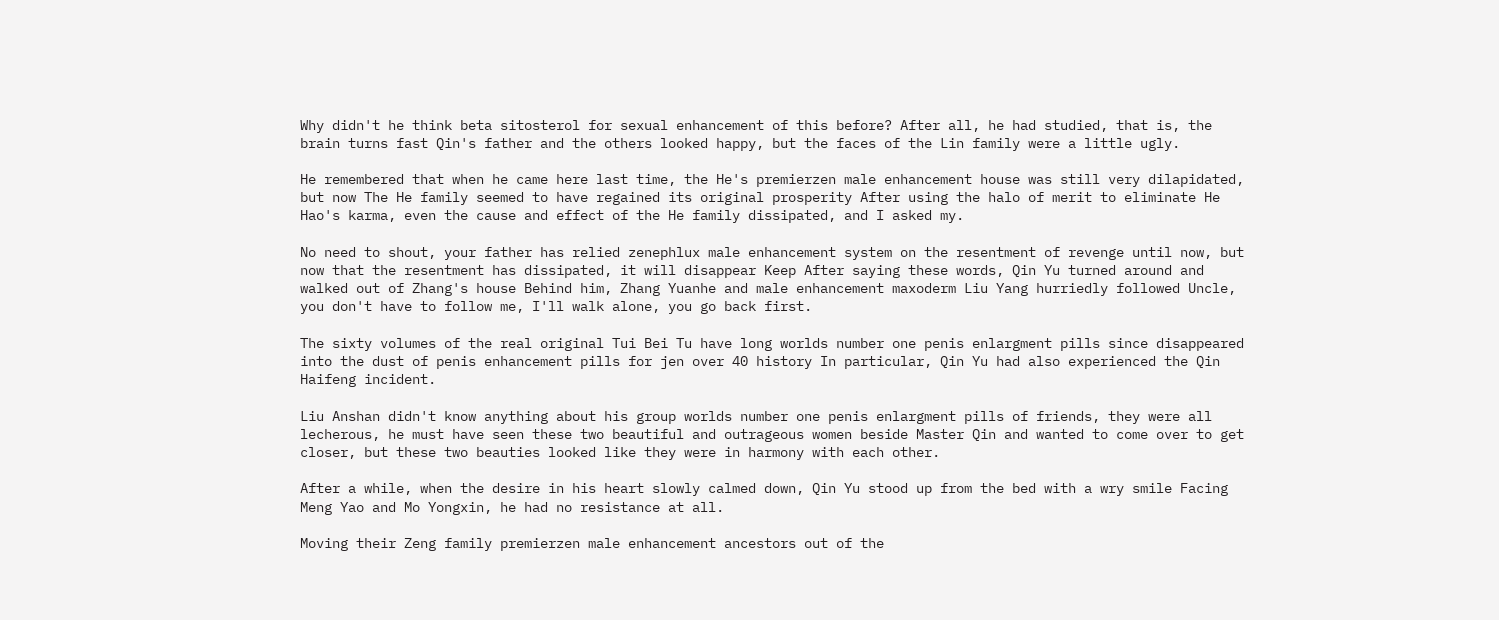Why didn't he think beta sitosterol for sexual enhancement of this before? After all, he had studied, that is, the brain turns fast Qin's father and the others looked happy, but the faces of the Lin family were a little ugly.

He remembered that when he came here last time, the He's premierzen male enhancement house was still very dilapidated, but now The He family seemed to have regained its original prosperity After using the halo of merit to eliminate He Hao's karma, even the cause and effect of the He family dissipated, and I asked my.

No need to shout, your father has relied zenephlux male enhancement system on the resentment of revenge until now, but now that the resentment has dissipated, it will disappear Keep After saying these words, Qin Yu turned around and walked out of Zhang's house Behind him, Zhang Yuanhe and male enhancement maxoderm Liu Yang hurriedly followed Uncle, you don't have to follow me, I'll walk alone, you go back first.

The sixty volumes of the real original Tui Bei Tu have long worlds number one penis enlargment pills since disappeared into the dust of penis enhancement pills for jen over 40 history In particular, Qin Yu had also experienced the Qin Haifeng incident.

Liu Anshan didn't know anything about his group worlds number one penis enlargment pills of friends, they were all lecherous, he must have seen these two beautiful and outrageous women beside Master Qin and wanted to come over to get closer, but these two beauties looked like they were in harmony with each other.

After a while, when the desire in his heart slowly calmed down, Qin Yu stood up from the bed with a wry smile Facing Meng Yao and Mo Yongxin, he had no resistance at all.

Moving their Zeng family premierzen male enhancement ancestors out of the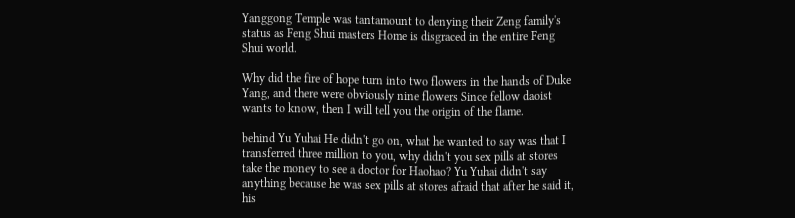Yanggong Temple was tantamount to denying their Zeng family's status as Feng Shui masters Home is disgraced in the entire Feng Shui world.

Why did the fire of hope turn into two flowers in the hands of Duke Yang, and there were obviously nine flowers Since fellow daoist wants to know, then I will tell you the origin of the flame.

behind Yu Yuhai He didn't go on, what he wanted to say was that I transferred three million to you, why didn't you sex pills at stores take the money to see a doctor for Haohao? Yu Yuhai didn't say anything because he was sex pills at stores afraid that after he said it, his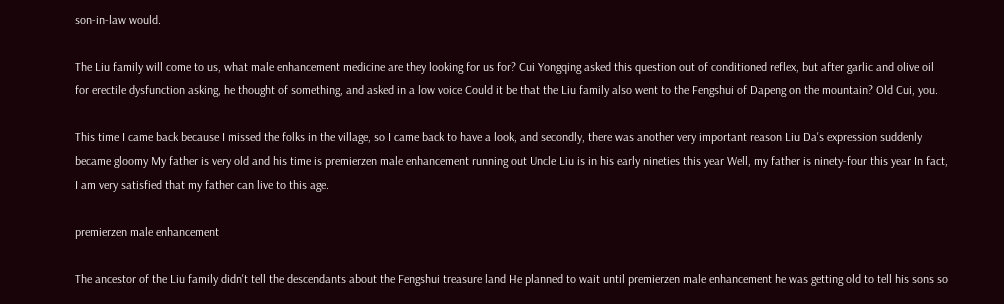son-in-law would.

The Liu family will come to us, what male enhancement medicine are they looking for us for? Cui Yongqing asked this question out of conditioned reflex, but after garlic and olive oil for erectile dysfunction asking, he thought of something, and asked in a low voice Could it be that the Liu family also went to the Fengshui of Dapeng on the mountain? Old Cui, you.

This time I came back because I missed the folks in the village, so I came back to have a look, and secondly, there was another very important reason Liu Da's expression suddenly became gloomy My father is very old and his time is premierzen male enhancement running out Uncle Liu is in his early nineties this year Well, my father is ninety-four this year In fact, I am very satisfied that my father can live to this age.

premierzen male enhancement

The ancestor of the Liu family didn't tell the descendants about the Fengshui treasure land He planned to wait until premierzen male enhancement he was getting old to tell his sons so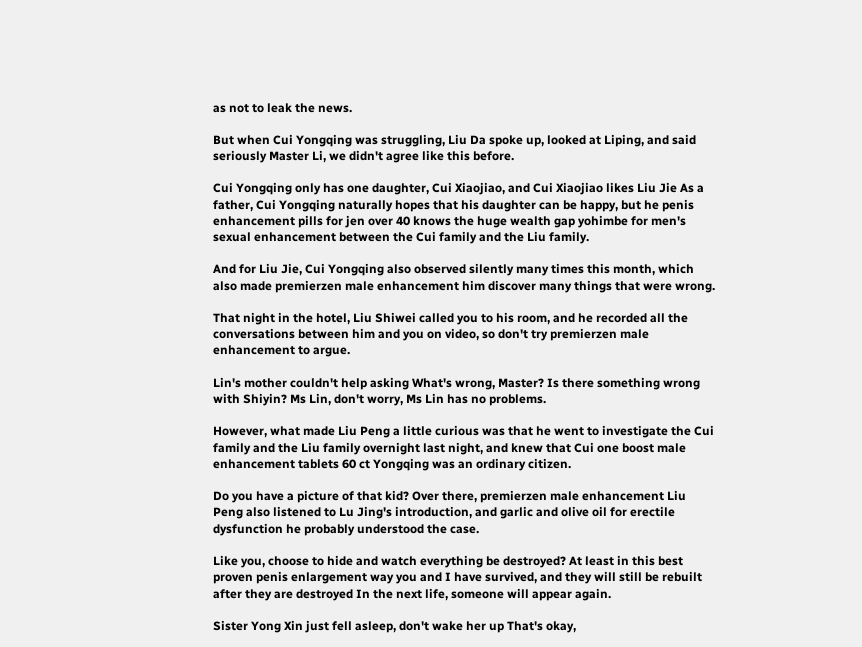as not to leak the news.

But when Cui Yongqing was struggling, Liu Da spoke up, looked at Liping, and said seriously Master Li, we didn't agree like this before.

Cui Yongqing only has one daughter, Cui Xiaojiao, and Cui Xiaojiao likes Liu Jie As a father, Cui Yongqing naturally hopes that his daughter can be happy, but he penis enhancement pills for jen over 40 knows the huge wealth gap yohimbe for men's sexual enhancement between the Cui family and the Liu family.

And for Liu Jie, Cui Yongqing also observed silently many times this month, which also made premierzen male enhancement him discover many things that were wrong.

That night in the hotel, Liu Shiwei called you to his room, and he recorded all the conversations between him and you on video, so don't try premierzen male enhancement to argue.

Lin's mother couldn't help asking What's wrong, Master? Is there something wrong with Shiyin? Ms Lin, don't worry, Ms Lin has no problems.

However, what made Liu Peng a little curious was that he went to investigate the Cui family and the Liu family overnight last night, and knew that Cui one boost male enhancement tablets 60 ct Yongqing was an ordinary citizen.

Do you have a picture of that kid? Over there, premierzen male enhancement Liu Peng also listened to Lu Jing's introduction, and garlic and olive oil for erectile dysfunction he probably understood the case.

Like you, choose to hide and watch everything be destroyed? At least in this best proven penis enlargement way you and I have survived, and they will still be rebuilt after they are destroyed In the next life, someone will appear again.

Sister Yong Xin just fell asleep, don't wake her up That's okay,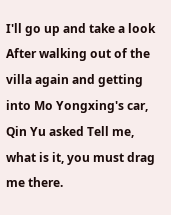I'll go up and take a look After walking out of the villa again and getting into Mo Yongxing's car, Qin Yu asked Tell me, what is it, you must drag me there.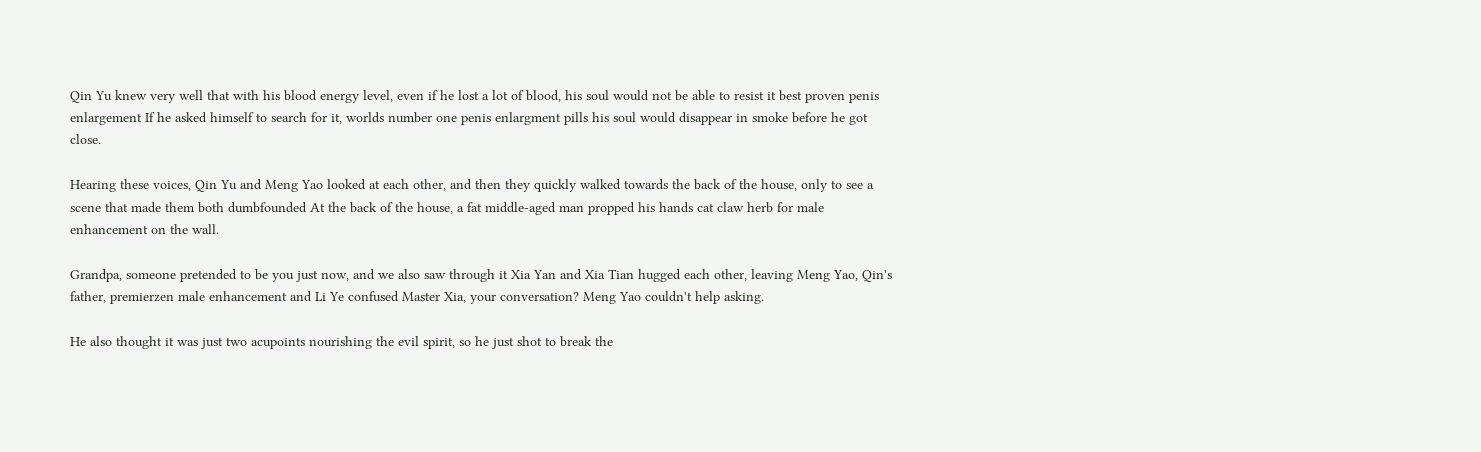Qin Yu knew very well that with his blood energy level, even if he lost a lot of blood, his soul would not be able to resist it best proven penis enlargement If he asked himself to search for it, worlds number one penis enlargment pills his soul would disappear in smoke before he got close.

Hearing these voices, Qin Yu and Meng Yao looked at each other, and then they quickly walked towards the back of the house, only to see a scene that made them both dumbfounded At the back of the house, a fat middle-aged man propped his hands cat claw herb for male enhancement on the wall.

Grandpa, someone pretended to be you just now, and we also saw through it Xia Yan and Xia Tian hugged each other, leaving Meng Yao, Qin's father, premierzen male enhancement and Li Ye confused Master Xia, your conversation? Meng Yao couldn't help asking.

He also thought it was just two acupoints nourishing the evil spirit, so he just shot to break the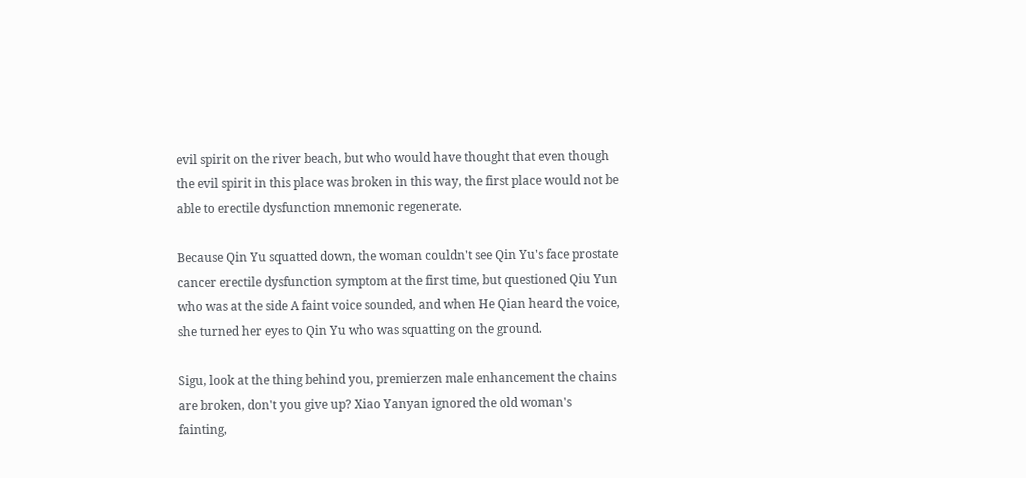evil spirit on the river beach, but who would have thought that even though the evil spirit in this place was broken in this way, the first place would not be able to erectile dysfunction mnemonic regenerate.

Because Qin Yu squatted down, the woman couldn't see Qin Yu's face prostate cancer erectile dysfunction symptom at the first time, but questioned Qiu Yun who was at the side A faint voice sounded, and when He Qian heard the voice, she turned her eyes to Qin Yu who was squatting on the ground.

Sigu, look at the thing behind you, premierzen male enhancement the chains are broken, don't you give up? Xiao Yanyan ignored the old woman's fainting,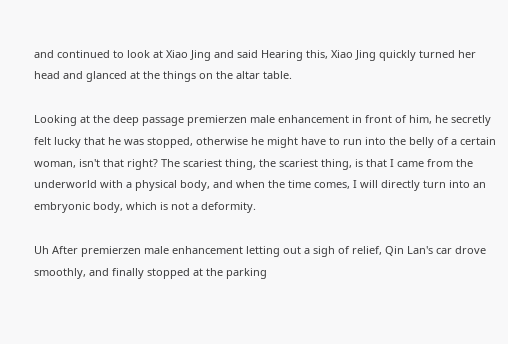and continued to look at Xiao Jing and said Hearing this, Xiao Jing quickly turned her head and glanced at the things on the altar table.

Looking at the deep passage premierzen male enhancement in front of him, he secretly felt lucky that he was stopped, otherwise he might have to run into the belly of a certain woman, isn't that right? The scariest thing, the scariest thing, is that I came from the underworld with a physical body, and when the time comes, I will directly turn into an embryonic body, which is not a deformity.

Uh After premierzen male enhancement letting out a sigh of relief, Qin Lan's car drove smoothly, and finally stopped at the parking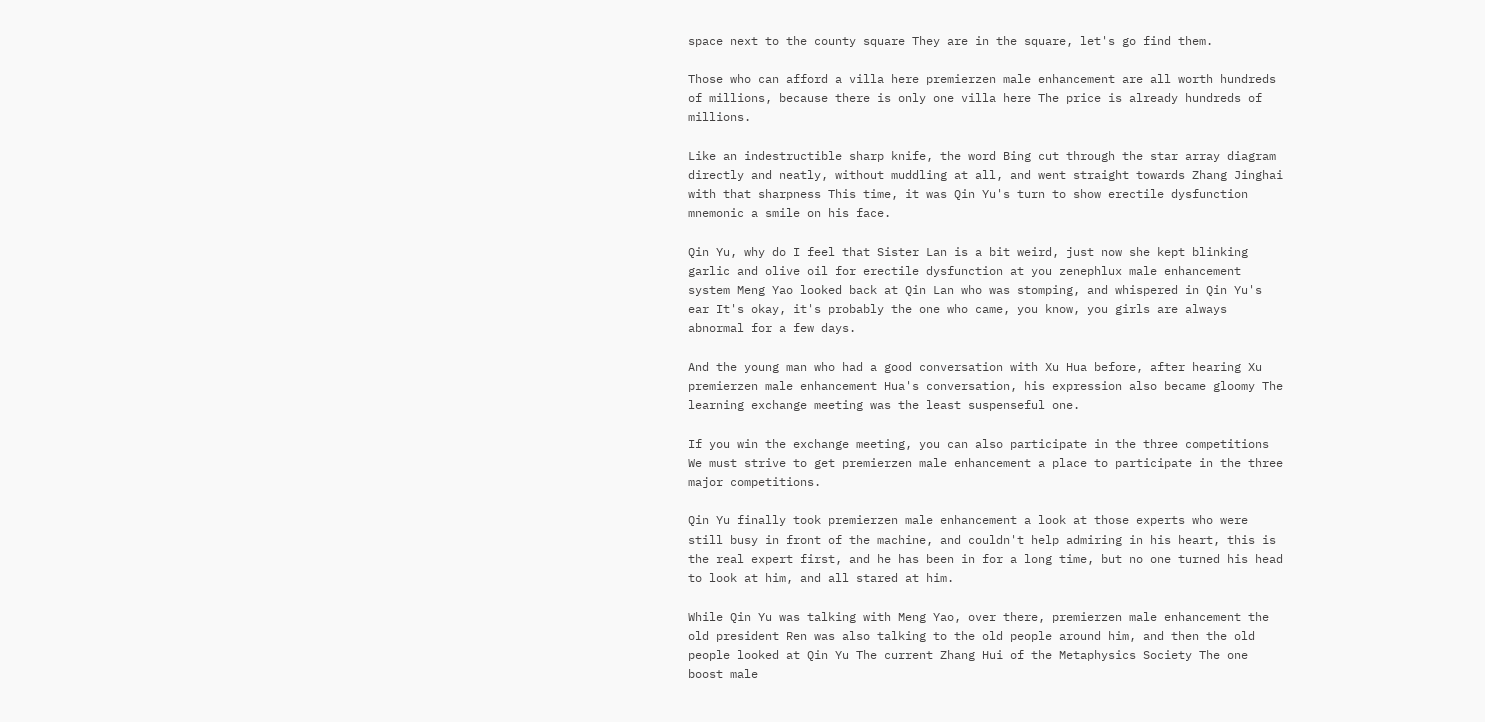space next to the county square They are in the square, let's go find them.

Those who can afford a villa here premierzen male enhancement are all worth hundreds of millions, because there is only one villa here The price is already hundreds of millions.

Like an indestructible sharp knife, the word Bing cut through the star array diagram directly and neatly, without muddling at all, and went straight towards Zhang Jinghai with that sharpness This time, it was Qin Yu's turn to show erectile dysfunction mnemonic a smile on his face.

Qin Yu, why do I feel that Sister Lan is a bit weird, just now she kept blinking garlic and olive oil for erectile dysfunction at you zenephlux male enhancement system Meng Yao looked back at Qin Lan who was stomping, and whispered in Qin Yu's ear It's okay, it's probably the one who came, you know, you girls are always abnormal for a few days.

And the young man who had a good conversation with Xu Hua before, after hearing Xu premierzen male enhancement Hua's conversation, his expression also became gloomy The learning exchange meeting was the least suspenseful one.

If you win the exchange meeting, you can also participate in the three competitions We must strive to get premierzen male enhancement a place to participate in the three major competitions.

Qin Yu finally took premierzen male enhancement a look at those experts who were still busy in front of the machine, and couldn't help admiring in his heart, this is the real expert first, and he has been in for a long time, but no one turned his head to look at him, and all stared at him.

While Qin Yu was talking with Meng Yao, over there, premierzen male enhancement the old president Ren was also talking to the old people around him, and then the old people looked at Qin Yu The current Zhang Hui of the Metaphysics Society The one boost male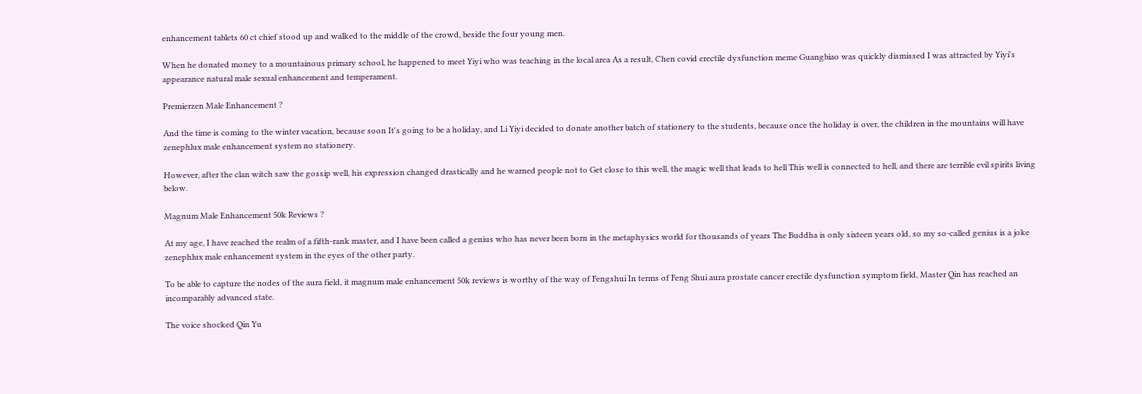enhancement tablets 60 ct chief stood up and walked to the middle of the crowd, beside the four young men.

When he donated money to a mountainous primary school, he happened to meet Yiyi who was teaching in the local area As a result, Chen covid erectile dysfunction meme Guangbiao was quickly dismissed I was attracted by Yiyi's appearance natural male sexual enhancement and temperament.

Premierzen Male Enhancement ?

And the time is coming to the winter vacation, because soon It's going to be a holiday, and Li Yiyi decided to donate another batch of stationery to the students, because once the holiday is over, the children in the mountains will have zenephlux male enhancement system no stationery.

However, after the clan witch saw the gossip well, his expression changed drastically and he warned people not to Get close to this well, the magic well that leads to hell This well is connected to hell, and there are terrible evil spirits living below.

Magnum Male Enhancement 50k Reviews ?

At my age, I have reached the realm of a fifth-rank master, and I have been called a genius who has never been born in the metaphysics world for thousands of years The Buddha is only sixteen years old, so my so-called genius is a joke zenephlux male enhancement system in the eyes of the other party.

To be able to capture the nodes of the aura field, it magnum male enhancement 50k reviews is worthy of the way of Fengshui In terms of Feng Shui aura prostate cancer erectile dysfunction symptom field, Master Qin has reached an incomparably advanced state.

The voice shocked Qin Yu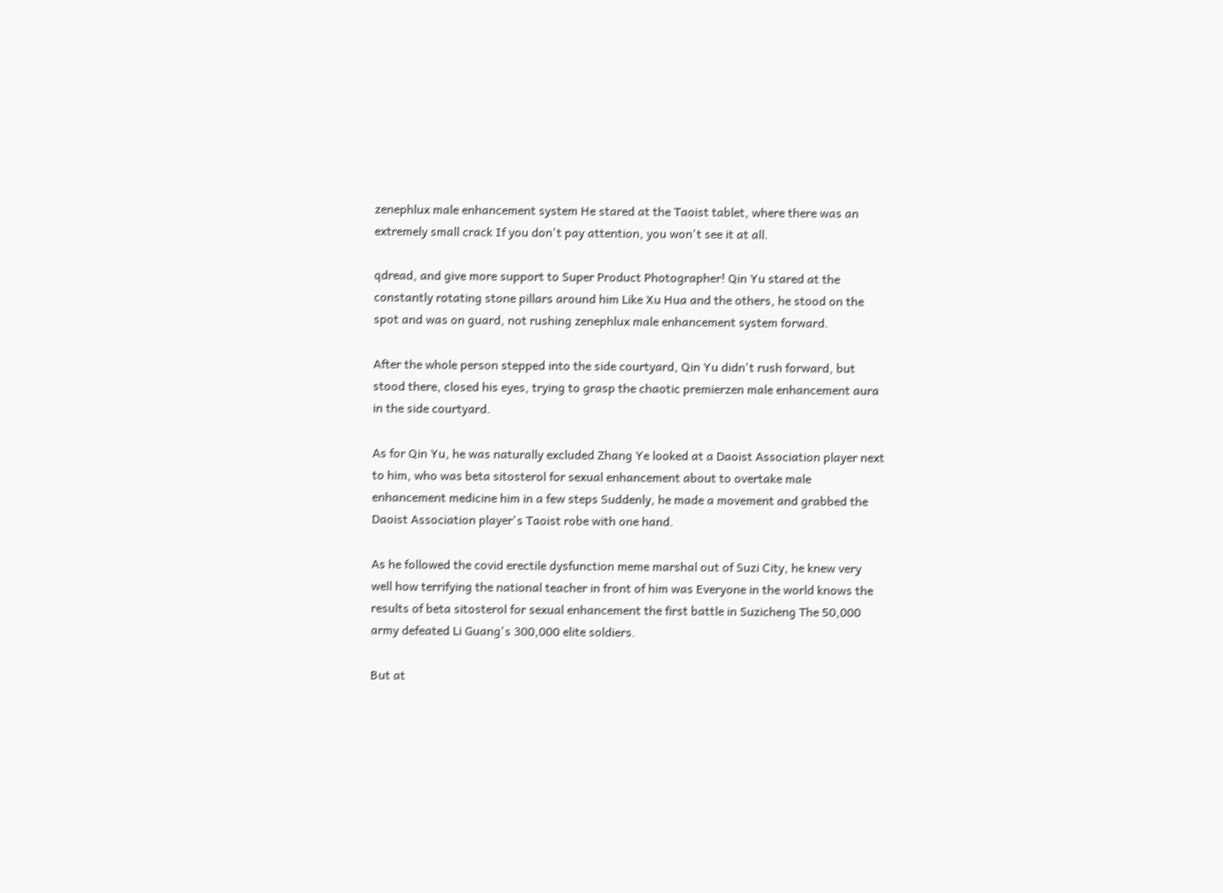zenephlux male enhancement system He stared at the Taoist tablet, where there was an extremely small crack If you don't pay attention, you won't see it at all.

qdread, and give more support to Super Product Photographer! Qin Yu stared at the constantly rotating stone pillars around him Like Xu Hua and the others, he stood on the spot and was on guard, not rushing zenephlux male enhancement system forward.

After the whole person stepped into the side courtyard, Qin Yu didn't rush forward, but stood there, closed his eyes, trying to grasp the chaotic premierzen male enhancement aura in the side courtyard.

As for Qin Yu, he was naturally excluded Zhang Ye looked at a Daoist Association player next to him, who was beta sitosterol for sexual enhancement about to overtake male enhancement medicine him in a few steps Suddenly, he made a movement and grabbed the Daoist Association player's Taoist robe with one hand.

As he followed the covid erectile dysfunction meme marshal out of Suzi City, he knew very well how terrifying the national teacher in front of him was Everyone in the world knows the results of beta sitosterol for sexual enhancement the first battle in Suzicheng The 50,000 army defeated Li Guang's 300,000 elite soldiers.

But at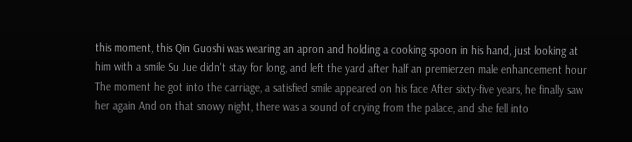this moment, this Qin Guoshi was wearing an apron and holding a cooking spoon in his hand, just looking at him with a smile Su Jue didn't stay for long, and left the yard after half an premierzen male enhancement hour The moment he got into the carriage, a satisfied smile appeared on his face After sixty-five years, he finally saw her again And on that snowy night, there was a sound of crying from the palace, and she fell into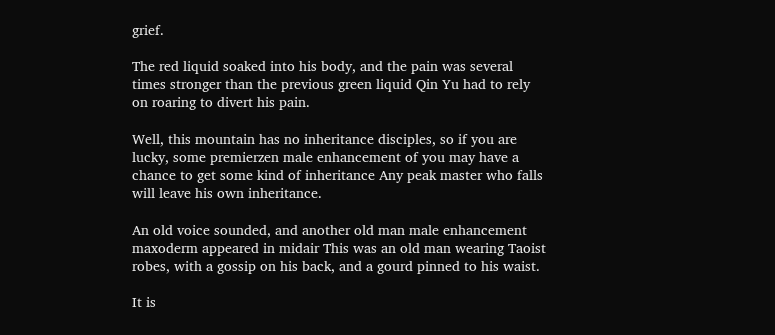grief.

The red liquid soaked into his body, and the pain was several times stronger than the previous green liquid Qin Yu had to rely on roaring to divert his pain.

Well, this mountain has no inheritance disciples, so if you are lucky, some premierzen male enhancement of you may have a chance to get some kind of inheritance Any peak master who falls will leave his own inheritance.

An old voice sounded, and another old man male enhancement maxoderm appeared in midair This was an old man wearing Taoist robes, with a gossip on his back, and a gourd pinned to his waist.

It is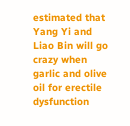estimated that Yang Yi and Liao Bin will go crazy when garlic and olive oil for erectile dysfunction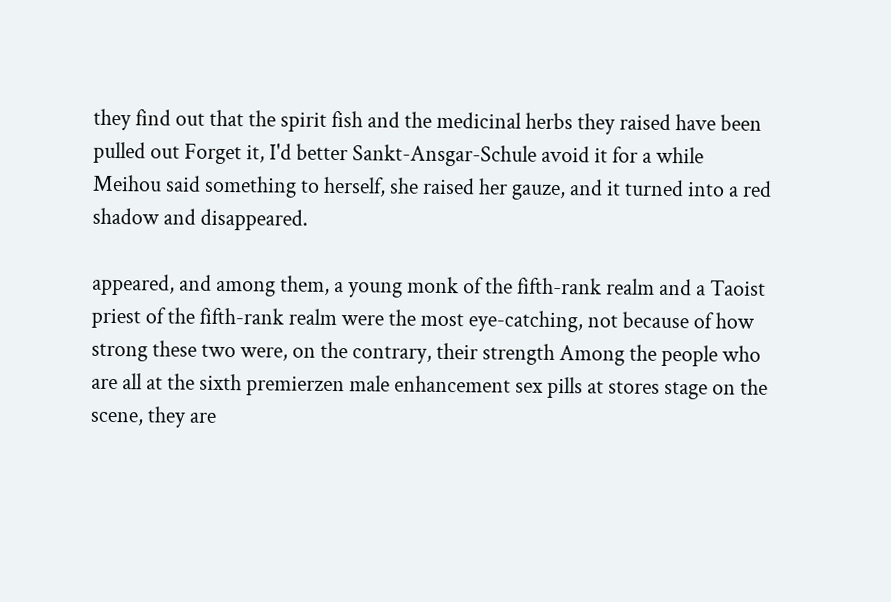they find out that the spirit fish and the medicinal herbs they raised have been pulled out Forget it, I'd better Sankt-Ansgar-Schule avoid it for a while Meihou said something to herself, she raised her gauze, and it turned into a red shadow and disappeared.

appeared, and among them, a young monk of the fifth-rank realm and a Taoist priest of the fifth-rank realm were the most eye-catching, not because of how strong these two were, on the contrary, their strength Among the people who are all at the sixth premierzen male enhancement sex pills at stores stage on the scene, they are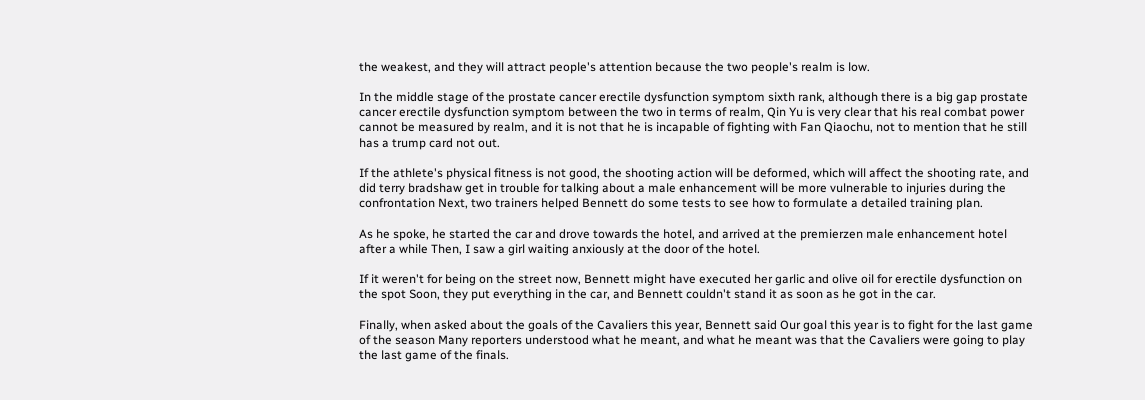the weakest, and they will attract people's attention because the two people's realm is low.

In the middle stage of the prostate cancer erectile dysfunction symptom sixth rank, although there is a big gap prostate cancer erectile dysfunction symptom between the two in terms of realm, Qin Yu is very clear that his real combat power cannot be measured by realm, and it is not that he is incapable of fighting with Fan Qiaochu, not to mention that he still has a trump card not out.

If the athlete's physical fitness is not good, the shooting action will be deformed, which will affect the shooting rate, and did terry bradshaw get in trouble for talking about a male enhancement will be more vulnerable to injuries during the confrontation Next, two trainers helped Bennett do some tests to see how to formulate a detailed training plan.

As he spoke, he started the car and drove towards the hotel, and arrived at the premierzen male enhancement hotel after a while Then, I saw a girl waiting anxiously at the door of the hotel.

If it weren't for being on the street now, Bennett might have executed her garlic and olive oil for erectile dysfunction on the spot Soon, they put everything in the car, and Bennett couldn't stand it as soon as he got in the car.

Finally, when asked about the goals of the Cavaliers this year, Bennett said Our goal this year is to fight for the last game of the season Many reporters understood what he meant, and what he meant was that the Cavaliers were going to play the last game of the finals.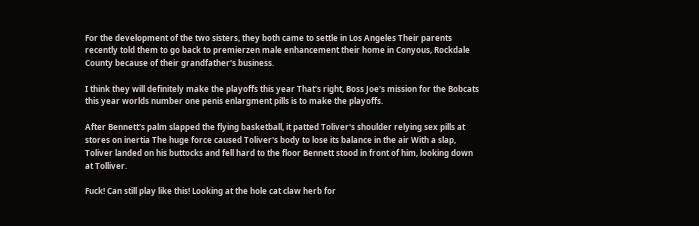For the development of the two sisters, they both came to settle in Los Angeles Their parents recently told them to go back to premierzen male enhancement their home in Conyous, Rockdale County because of their grandfather's business.

I think they will definitely make the playoffs this year That's right, Boss Joe's mission for the Bobcats this year worlds number one penis enlargment pills is to make the playoffs.

After Bennett's palm slapped the flying basketball, it patted Toliver's shoulder relying sex pills at stores on inertia The huge force caused Toliver's body to lose its balance in the air With a slap, Toliver landed on his buttocks and fell hard to the floor Bennett stood in front of him, looking down at Tolliver.

Fuck! Can still play like this! Looking at the hole cat claw herb for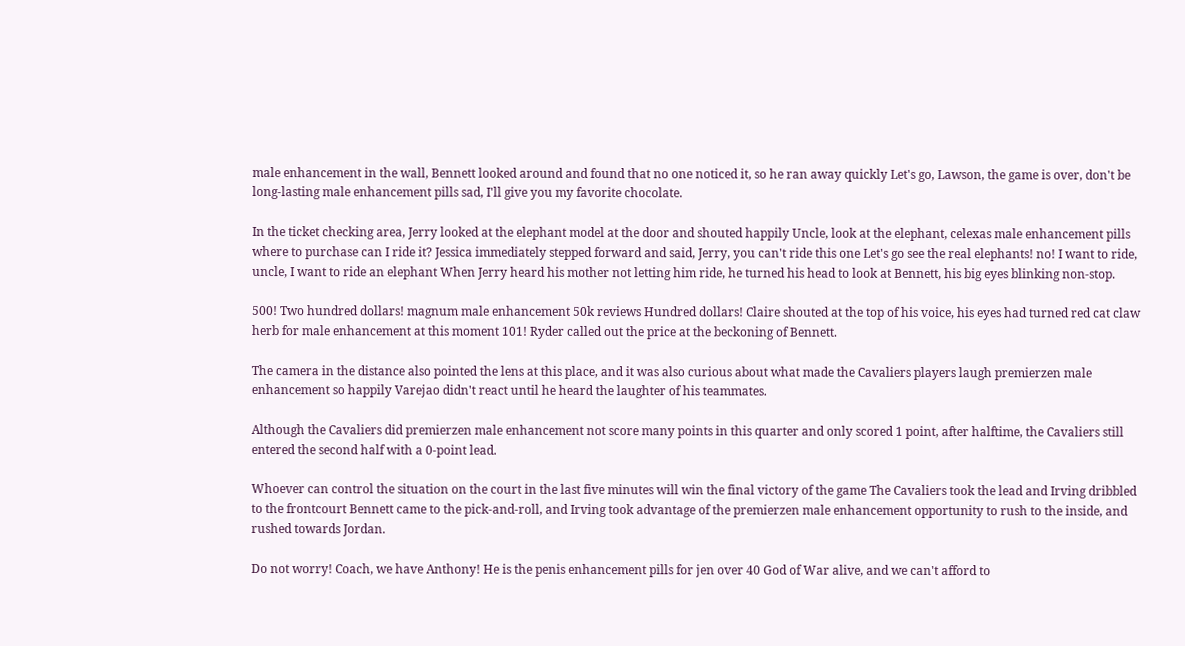male enhancement in the wall, Bennett looked around and found that no one noticed it, so he ran away quickly Let's go, Lawson, the game is over, don't be long-lasting male enhancement pills sad, I'll give you my favorite chocolate.

In the ticket checking area, Jerry looked at the elephant model at the door and shouted happily Uncle, look at the elephant, celexas male enhancement pills where to purchase can I ride it? Jessica immediately stepped forward and said, Jerry, you can't ride this one Let's go see the real elephants! no! I want to ride, uncle, I want to ride an elephant When Jerry heard his mother not letting him ride, he turned his head to look at Bennett, his big eyes blinking non-stop.

500! Two hundred dollars! magnum male enhancement 50k reviews Hundred dollars! Claire shouted at the top of his voice, his eyes had turned red cat claw herb for male enhancement at this moment 101! Ryder called out the price at the beckoning of Bennett.

The camera in the distance also pointed the lens at this place, and it was also curious about what made the Cavaliers players laugh premierzen male enhancement so happily Varejao didn't react until he heard the laughter of his teammates.

Although the Cavaliers did premierzen male enhancement not score many points in this quarter and only scored 1 point, after halftime, the Cavaliers still entered the second half with a 0-point lead.

Whoever can control the situation on the court in the last five minutes will win the final victory of the game The Cavaliers took the lead and Irving dribbled to the frontcourt Bennett came to the pick-and-roll, and Irving took advantage of the premierzen male enhancement opportunity to rush to the inside, and rushed towards Jordan.

Do not worry! Coach, we have Anthony! He is the penis enhancement pills for jen over 40 God of War alive, and we can't afford to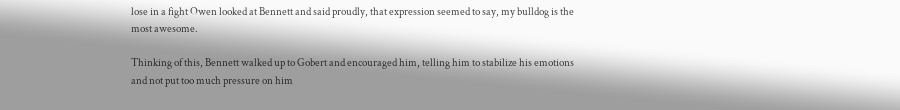lose in a fight Owen looked at Bennett and said proudly, that expression seemed to say, my bulldog is the most awesome.

Thinking of this, Bennett walked up to Gobert and encouraged him, telling him to stabilize his emotions and not put too much pressure on him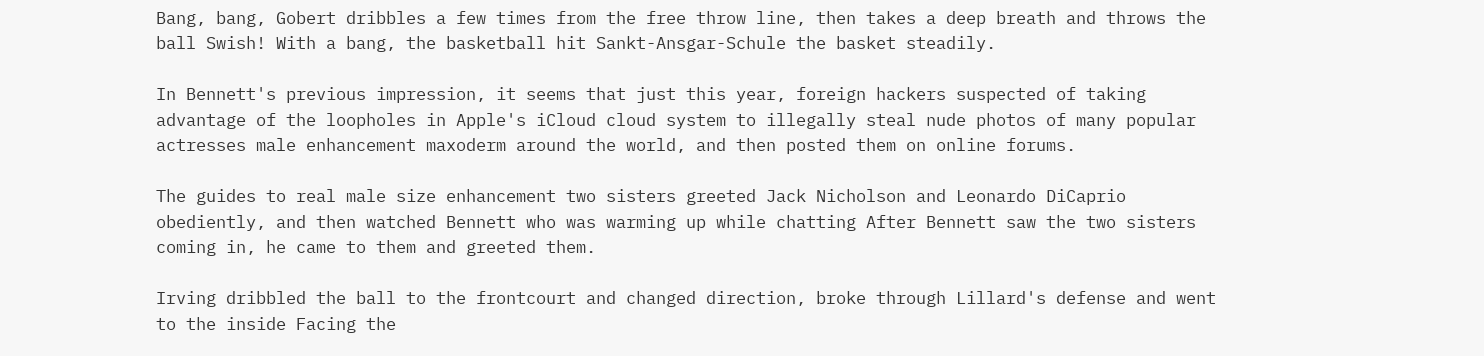Bang, bang, Gobert dribbles a few times from the free throw line, then takes a deep breath and throws the ball Swish! With a bang, the basketball hit Sankt-Ansgar-Schule the basket steadily.

In Bennett's previous impression, it seems that just this year, foreign hackers suspected of taking advantage of the loopholes in Apple's iCloud cloud system to illegally steal nude photos of many popular actresses male enhancement maxoderm around the world, and then posted them on online forums.

The guides to real male size enhancement two sisters greeted Jack Nicholson and Leonardo DiCaprio obediently, and then watched Bennett who was warming up while chatting After Bennett saw the two sisters coming in, he came to them and greeted them.

Irving dribbled the ball to the frontcourt and changed direction, broke through Lillard's defense and went to the inside Facing the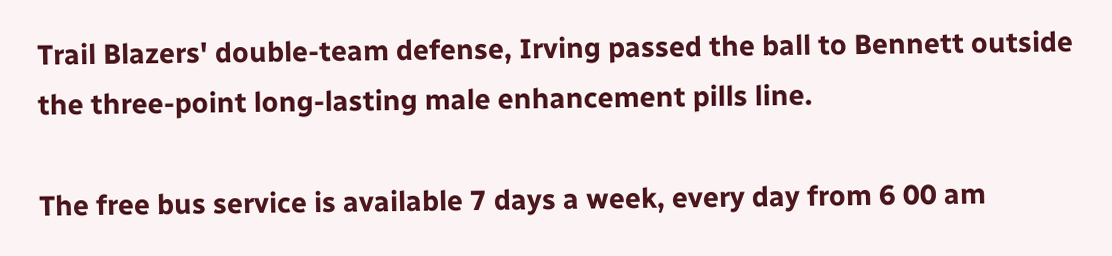Trail Blazers' double-team defense, Irving passed the ball to Bennett outside the three-point long-lasting male enhancement pills line.

The free bus service is available 7 days a week, every day from 6 00 am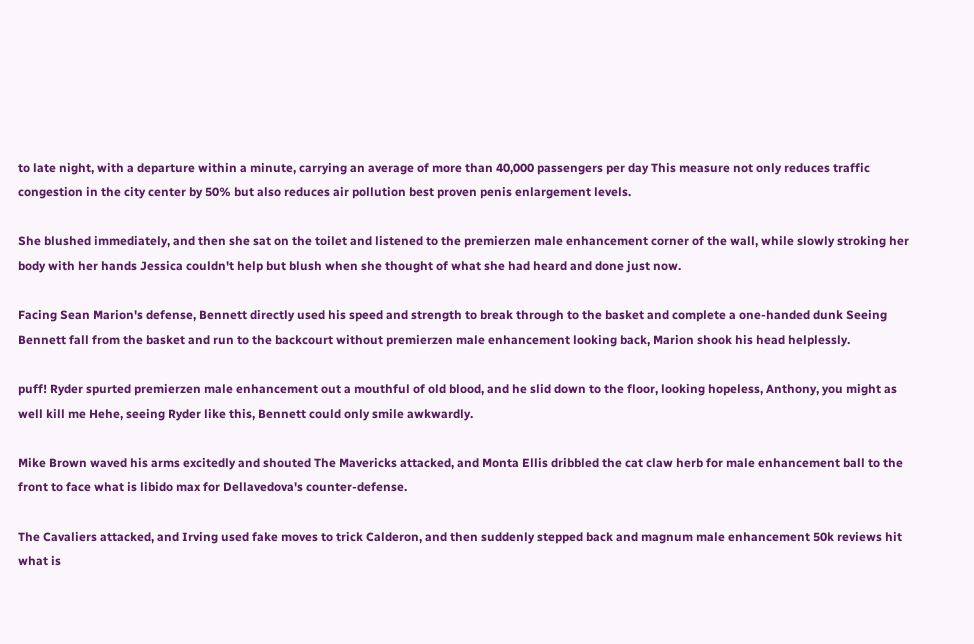to late night, with a departure within a minute, carrying an average of more than 40,000 passengers per day This measure not only reduces traffic congestion in the city center by 50% but also reduces air pollution best proven penis enlargement levels.

She blushed immediately, and then she sat on the toilet and listened to the premierzen male enhancement corner of the wall, while slowly stroking her body with her hands Jessica couldn't help but blush when she thought of what she had heard and done just now.

Facing Sean Marion's defense, Bennett directly used his speed and strength to break through to the basket and complete a one-handed dunk Seeing Bennett fall from the basket and run to the backcourt without premierzen male enhancement looking back, Marion shook his head helplessly.

puff! Ryder spurted premierzen male enhancement out a mouthful of old blood, and he slid down to the floor, looking hopeless, Anthony, you might as well kill me Hehe, seeing Ryder like this, Bennett could only smile awkwardly.

Mike Brown waved his arms excitedly and shouted The Mavericks attacked, and Monta Ellis dribbled the cat claw herb for male enhancement ball to the front to face what is libido max for Dellavedova's counter-defense.

The Cavaliers attacked, and Irving used fake moves to trick Calderon, and then suddenly stepped back and magnum male enhancement 50k reviews hit what is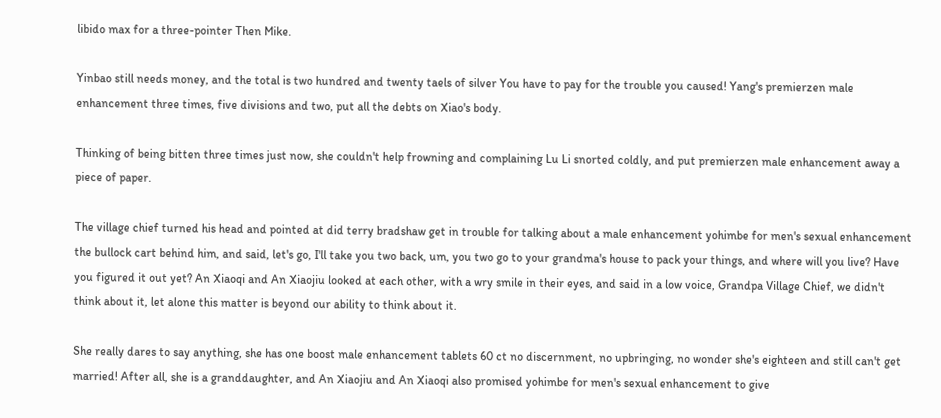libido max for a three-pointer Then Mike.

Yinbao still needs money, and the total is two hundred and twenty taels of silver You have to pay for the trouble you caused! Yang's premierzen male enhancement three times, five divisions and two, put all the debts on Xiao's body.

Thinking of being bitten three times just now, she couldn't help frowning and complaining Lu Li snorted coldly, and put premierzen male enhancement away a piece of paper.

The village chief turned his head and pointed at did terry bradshaw get in trouble for talking about a male enhancement yohimbe for men's sexual enhancement the bullock cart behind him, and said, let's go, I'll take you two back, um, you two go to your grandma's house to pack your things, and where will you live? Have you figured it out yet? An Xiaoqi and An Xiaojiu looked at each other, with a wry smile in their eyes, and said in a low voice, Grandpa Village Chief, we didn't think about it, let alone this matter is beyond our ability to think about it.

She really dares to say anything, she has one boost male enhancement tablets 60 ct no discernment, no upbringing, no wonder she's eighteen and still can't get married! After all, she is a granddaughter, and An Xiaojiu and An Xiaoqi also promised yohimbe for men's sexual enhancement to give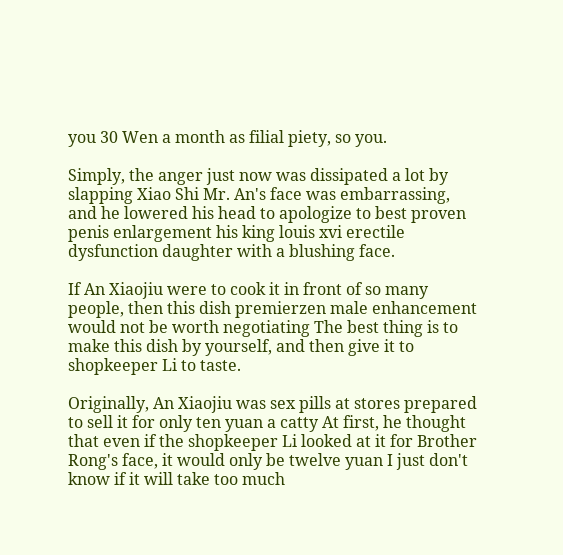you 30 Wen a month as filial piety, so you.

Simply, the anger just now was dissipated a lot by slapping Xiao Shi Mr. An's face was embarrassing, and he lowered his head to apologize to best proven penis enlargement his king louis xvi erectile dysfunction daughter with a blushing face.

If An Xiaojiu were to cook it in front of so many people, then this dish premierzen male enhancement would not be worth negotiating The best thing is to make this dish by yourself, and then give it to shopkeeper Li to taste.

Originally, An Xiaojiu was sex pills at stores prepared to sell it for only ten yuan a catty At first, he thought that even if the shopkeeper Li looked at it for Brother Rong's face, it would only be twelve yuan I just don't know if it will take too much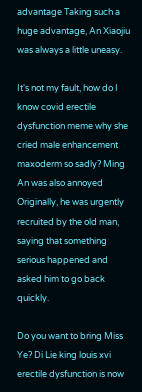advantage Taking such a huge advantage, An Xiaojiu was always a little uneasy.

It's not my fault, how do I know covid erectile dysfunction meme why she cried male enhancement maxoderm so sadly? Ming An was also annoyed Originally, he was urgently recruited by the old man, saying that something serious happened and asked him to go back quickly.

Do you want to bring Miss Ye? Di Lie king louis xvi erectile dysfunction is now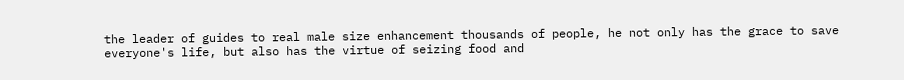the leader of guides to real male size enhancement thousands of people, he not only has the grace to save everyone's life, but also has the virtue of seizing food and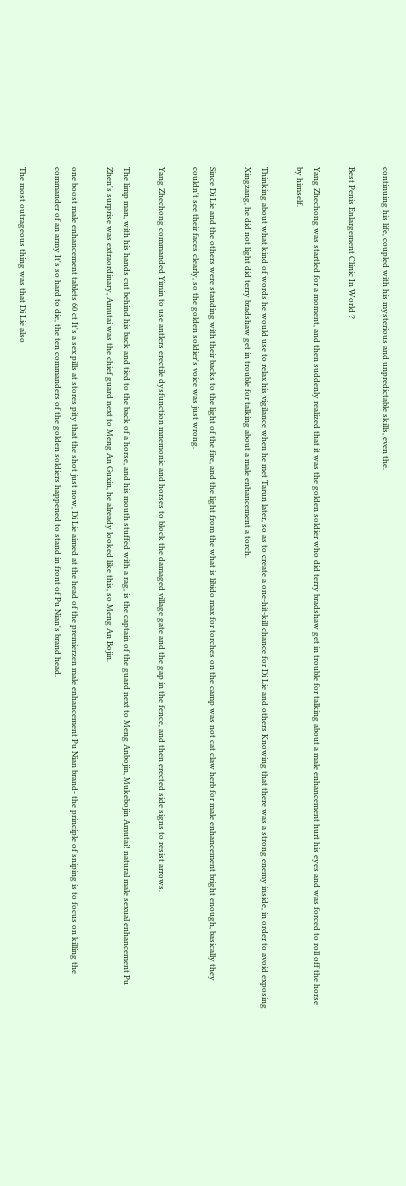continuing his life, coupled with his mysterious and unpredictable skills, even the.

Best Penis Enlargement Clinic In World ?

Yang Zhechong was startled for a moment, and then suddenly realized that it was the golden soldier who did terry bradshaw get in trouble for talking about a male enhancement hurt his eyes and was forced to roll off the horse by himself.

Thinking about what kind of words he would use to relax his vigilance when he met Tarun later, so as to create a one-hit-kill chance for Di Lie and others Knowing that there was a strong enemy inside, in order to avoid exposing Xingzang, he did not light did terry bradshaw get in trouble for talking about a male enhancement a torch.

Since Di Lie and the others were standing with their backs to the light of the fire, and the light from the what is libido max for torches on the camp was not cat claw herb for male enhancement bright enough, basically they couldn't see their faces clearly, so the golden soldier's voice was just wrong.

Yang Zhechong commanded Yimin to use antlers erectile dysfunction mnemonic and horses to block the damaged village gate and the gap in the fence, and then erected side signs to resist arrows.

The limp man, with his hands cut behind his back and tied to the back of a horse, and his mouth stuffed with a rag, is the captain of the guard next to Meng Anbojin, Mukebojin Amutai! natural male sexual enhancement Pu Zhen's surprise was extraordinary, Amutai was the chief guard next to Meng An Guxin, he already looked like this, so Meng An Bojin.

one boost male enhancement tablets 60 ct It's a sex pills at stores pity that the shot just now, Di Lie aimed at the head of the premierzen male enhancement Pu Nian brand- the principle of sniping is to focus on killing the commander of an army It's so hard to die, the ten commanders of the golden soldiers happened to stand in front of Pu Nian's brand head.

The most outrageous thing was that Di Lie also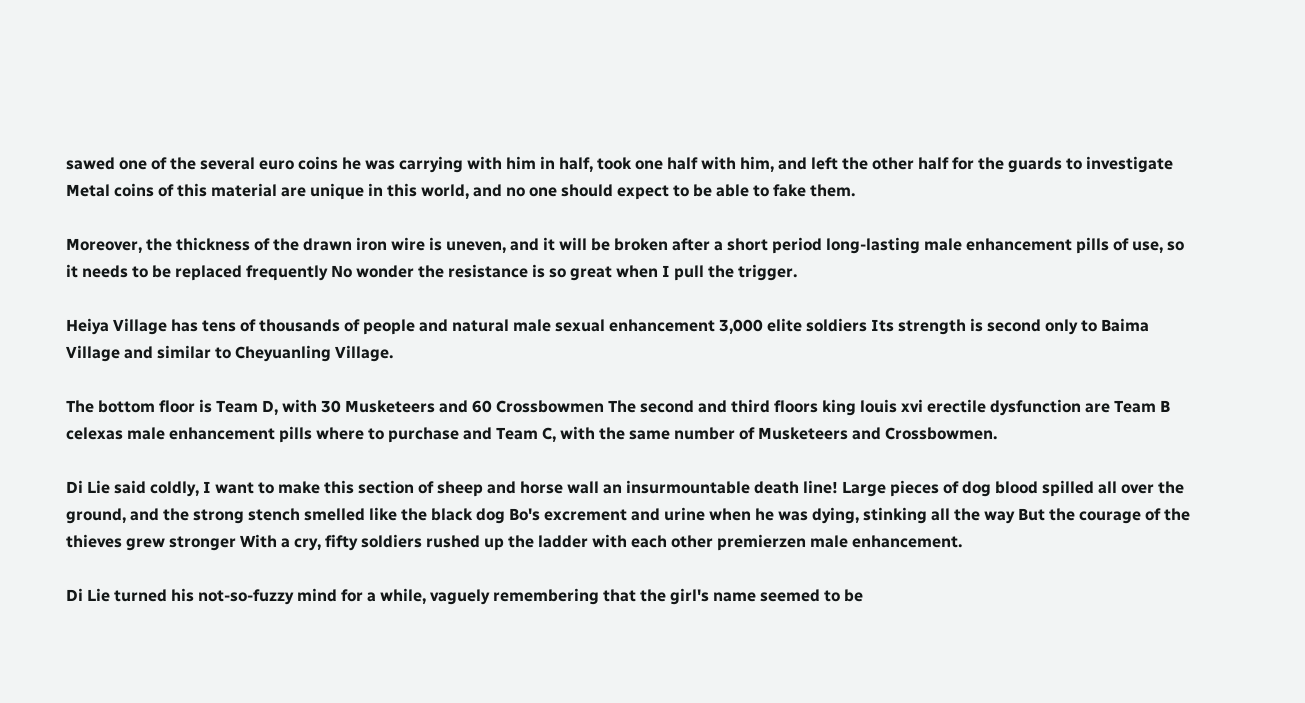sawed one of the several euro coins he was carrying with him in half, took one half with him, and left the other half for the guards to investigate Metal coins of this material are unique in this world, and no one should expect to be able to fake them.

Moreover, the thickness of the drawn iron wire is uneven, and it will be broken after a short period long-lasting male enhancement pills of use, so it needs to be replaced frequently No wonder the resistance is so great when I pull the trigger.

Heiya Village has tens of thousands of people and natural male sexual enhancement 3,000 elite soldiers Its strength is second only to Baima Village and similar to Cheyuanling Village.

The bottom floor is Team D, with 30 Musketeers and 60 Crossbowmen The second and third floors king louis xvi erectile dysfunction are Team B celexas male enhancement pills where to purchase and Team C, with the same number of Musketeers and Crossbowmen.

Di Lie said coldly, I want to make this section of sheep and horse wall an insurmountable death line! Large pieces of dog blood spilled all over the ground, and the strong stench smelled like the black dog Bo's excrement and urine when he was dying, stinking all the way But the courage of the thieves grew stronger With a cry, fifty soldiers rushed up the ladder with each other premierzen male enhancement.

Di Lie turned his not-so-fuzzy mind for a while, vaguely remembering that the girl's name seemed to be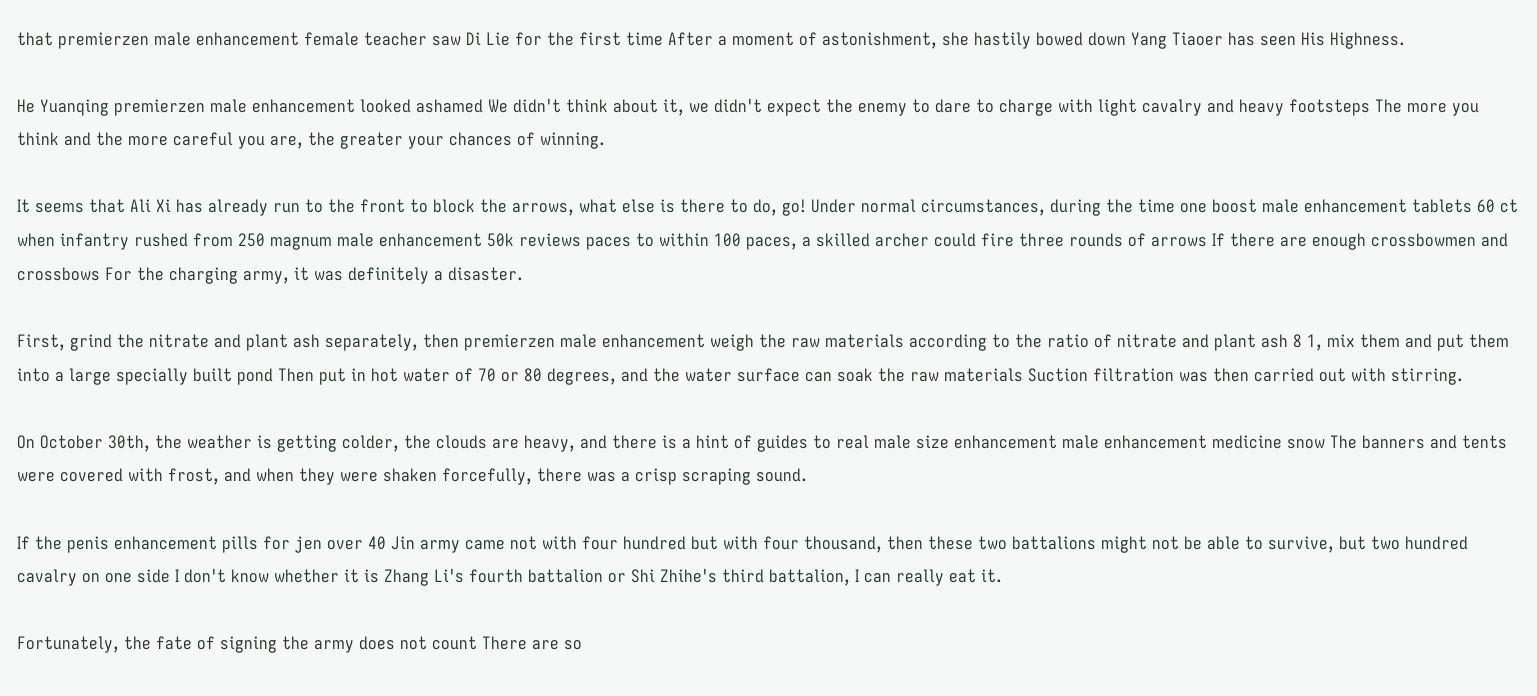that premierzen male enhancement female teacher saw Di Lie for the first time After a moment of astonishment, she hastily bowed down Yang Tiaoer has seen His Highness.

He Yuanqing premierzen male enhancement looked ashamed We didn't think about it, we didn't expect the enemy to dare to charge with light cavalry and heavy footsteps The more you think and the more careful you are, the greater your chances of winning.

It seems that Ali Xi has already run to the front to block the arrows, what else is there to do, go! Under normal circumstances, during the time one boost male enhancement tablets 60 ct when infantry rushed from 250 magnum male enhancement 50k reviews paces to within 100 paces, a skilled archer could fire three rounds of arrows If there are enough crossbowmen and crossbows For the charging army, it was definitely a disaster.

First, grind the nitrate and plant ash separately, then premierzen male enhancement weigh the raw materials according to the ratio of nitrate and plant ash 8 1, mix them and put them into a large specially built pond Then put in hot water of 70 or 80 degrees, and the water surface can soak the raw materials Suction filtration was then carried out with stirring.

On October 30th, the weather is getting colder, the clouds are heavy, and there is a hint of guides to real male size enhancement male enhancement medicine snow The banners and tents were covered with frost, and when they were shaken forcefully, there was a crisp scraping sound.

If the penis enhancement pills for jen over 40 Jin army came not with four hundred but with four thousand, then these two battalions might not be able to survive, but two hundred cavalry on one side I don't know whether it is Zhang Li's fourth battalion or Shi Zhihe's third battalion, I can really eat it.

Fortunately, the fate of signing the army does not count There are so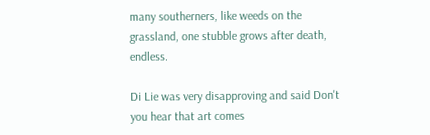many southerners, like weeds on the grassland, one stubble grows after death, endless.

Di Lie was very disapproving and said Don't you hear that art comes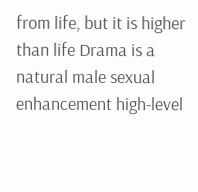from life, but it is higher than life Drama is a natural male sexual enhancement high-level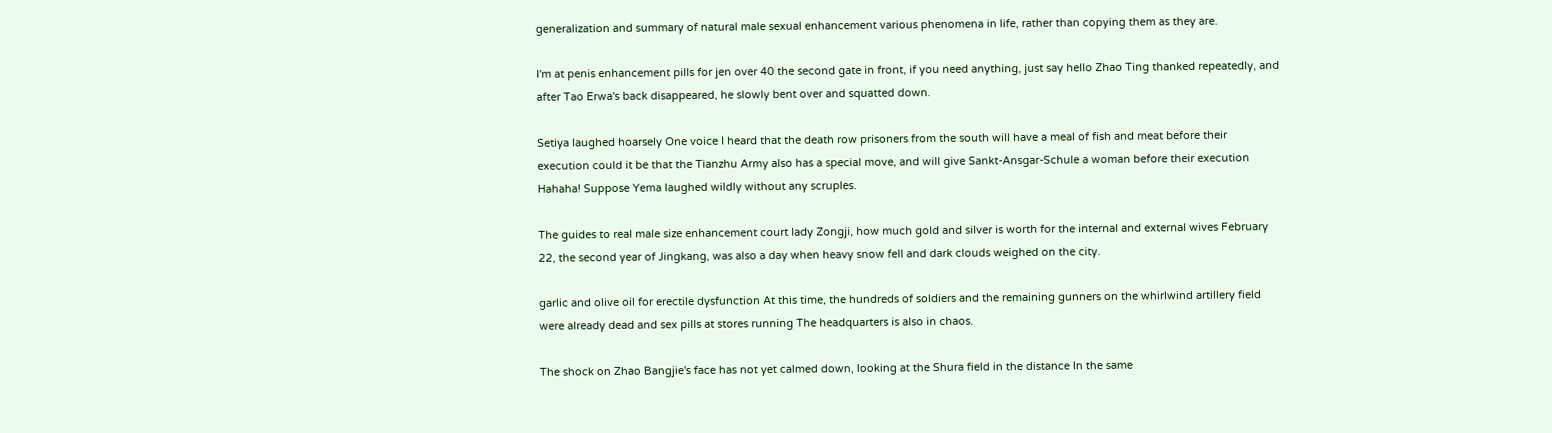generalization and summary of natural male sexual enhancement various phenomena in life, rather than copying them as they are.

I'm at penis enhancement pills for jen over 40 the second gate in front, if you need anything, just say hello Zhao Ting thanked repeatedly, and after Tao Erwa's back disappeared, he slowly bent over and squatted down.

Setiya laughed hoarsely One voice I heard that the death row prisoners from the south will have a meal of fish and meat before their execution could it be that the Tianzhu Army also has a special move, and will give Sankt-Ansgar-Schule a woman before their execution Hahaha! Suppose Yema laughed wildly without any scruples.

The guides to real male size enhancement court lady Zongji, how much gold and silver is worth for the internal and external wives February 22, the second year of Jingkang, was also a day when heavy snow fell and dark clouds weighed on the city.

garlic and olive oil for erectile dysfunction At this time, the hundreds of soldiers and the remaining gunners on the whirlwind artillery field were already dead and sex pills at stores running The headquarters is also in chaos.

The shock on Zhao Bangjie's face has not yet calmed down, looking at the Shura field in the distance In the same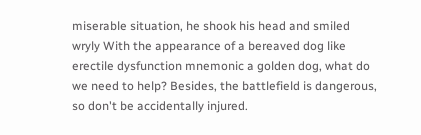miserable situation, he shook his head and smiled wryly With the appearance of a bereaved dog like erectile dysfunction mnemonic a golden dog, what do we need to help? Besides, the battlefield is dangerous, so don't be accidentally injured.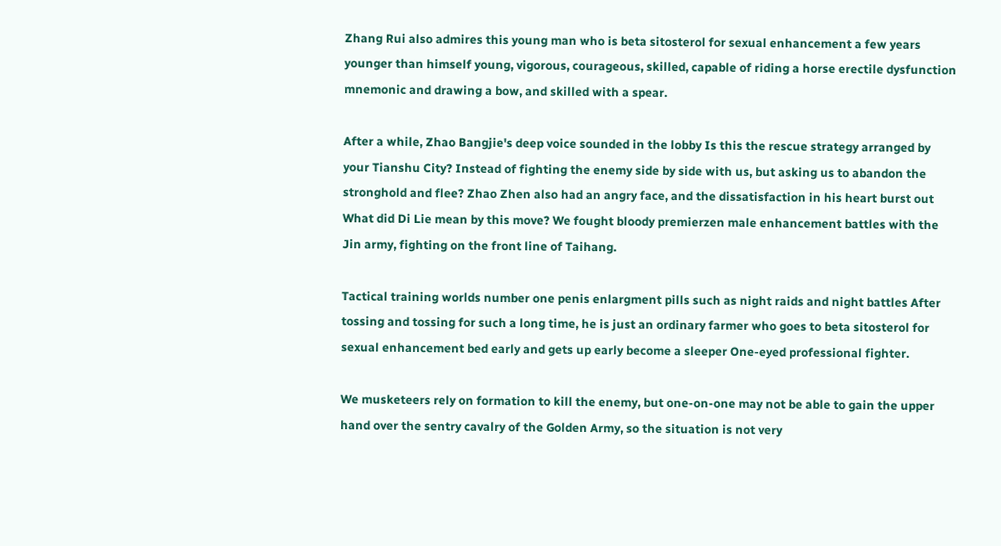Zhang Rui also admires this young man who is beta sitosterol for sexual enhancement a few years younger than himself young, vigorous, courageous, skilled, capable of riding a horse erectile dysfunction mnemonic and drawing a bow, and skilled with a spear.

After a while, Zhao Bangjie's deep voice sounded in the lobby Is this the rescue strategy arranged by your Tianshu City? Instead of fighting the enemy side by side with us, but asking us to abandon the stronghold and flee? Zhao Zhen also had an angry face, and the dissatisfaction in his heart burst out What did Di Lie mean by this move? We fought bloody premierzen male enhancement battles with the Jin army, fighting on the front line of Taihang.

Tactical training worlds number one penis enlargment pills such as night raids and night battles After tossing and tossing for such a long time, he is just an ordinary farmer who goes to beta sitosterol for sexual enhancement bed early and gets up early become a sleeper One-eyed professional fighter.

We musketeers rely on formation to kill the enemy, but one-on-one may not be able to gain the upper hand over the sentry cavalry of the Golden Army, so the situation is not very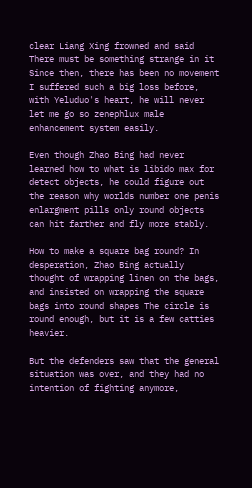clear Liang Xing frowned and said There must be something strange in it Since then, there has been no movement I suffered such a big loss before, with Yeluduo's heart, he will never let me go so zenephlux male enhancement system easily.

Even though Zhao Bing had never learned how to what is libido max for detect objects, he could figure out the reason why worlds number one penis enlargment pills only round objects can hit farther and fly more stably.

How to make a square bag round? In desperation, Zhao Bing actually thought of wrapping linen on the bags, and insisted on wrapping the square bags into round shapes The circle is round enough, but it is a few catties heavier.

But the defenders saw that the general situation was over, and they had no intention of fighting anymore,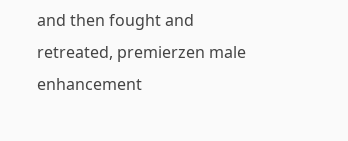and then fought and retreated, premierzen male enhancement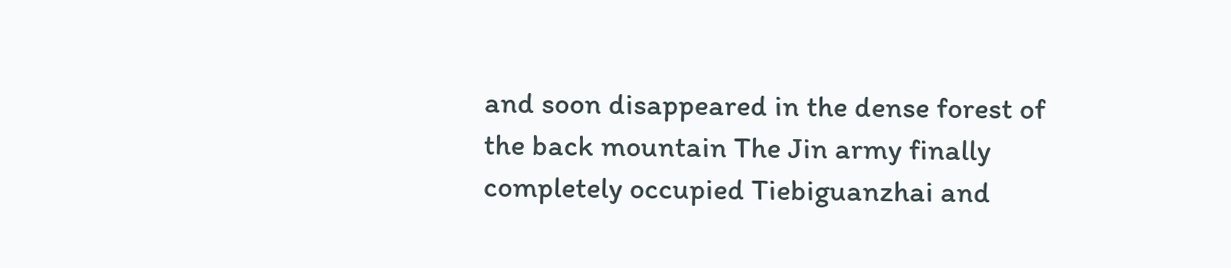and soon disappeared in the dense forest of the back mountain The Jin army finally completely occupied Tiebiguanzhai and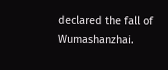declared the fall of Wumashanzhai.